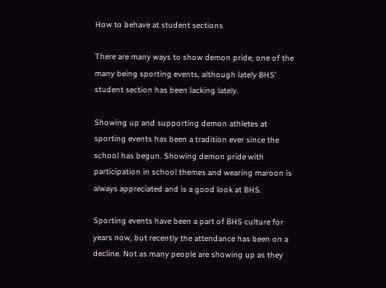How to behave at student sections

There are many ways to show demon pride, one of the many being sporting events, although lately BHS’ student section has been lacking lately.

Showing up and supporting demon athletes at sporting events has been a tradition ever since the school has begun. Showing demon pride with participation in school themes and wearing maroon is always appreciated and is a good look at BHS.

Sporting events have been a part of BHS culture for years now, but recently the attendance has been on a decline. Not as many people are showing up as they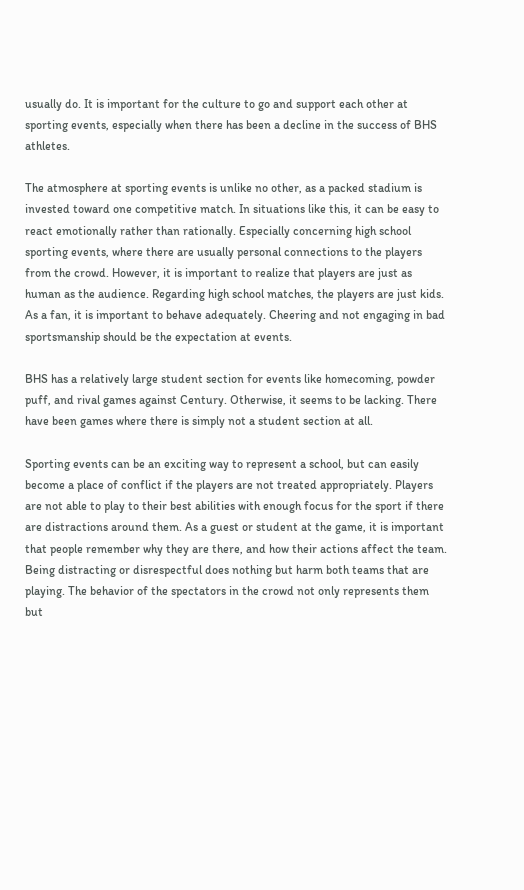usually do. It is important for the culture to go and support each other at sporting events, especially when there has been a decline in the success of BHS athletes.

The atmosphere at sporting events is unlike no other, as a packed stadium is invested toward one competitive match. In situations like this, it can be easy to react emotionally rather than rationally. Especially concerning high school sporting events, where there are usually personal connections to the players from the crowd. However, it is important to realize that players are just as human as the audience. Regarding high school matches, the players are just kids. As a fan, it is important to behave adequately. Cheering and not engaging in bad sportsmanship should be the expectation at events.

BHS has a relatively large student section for events like homecoming, powder puff, and rival games against Century. Otherwise, it seems to be lacking. There have been games where there is simply not a student section at all.

Sporting events can be an exciting way to represent a school, but can easily become a place of conflict if the players are not treated appropriately. Players are not able to play to their best abilities with enough focus for the sport if there are distractions around them. As a guest or student at the game, it is important that people remember why they are there, and how their actions affect the team. Being distracting or disrespectful does nothing but harm both teams that are playing. The behavior of the spectators in the crowd not only represents them but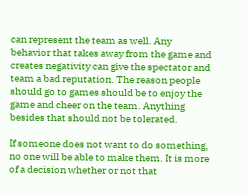can represent the team as well. Any behavior that takes away from the game and creates negativity can give the spectator and team a bad reputation. The reason people should go to games should be to enjoy the game and cheer on the team. Anything besides that should not be tolerated.

If someone does not want to do something, no one will be able to make them. It is more of a decision whether or not that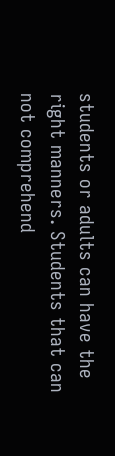students or adults can have the right manners. Students that can not comprehend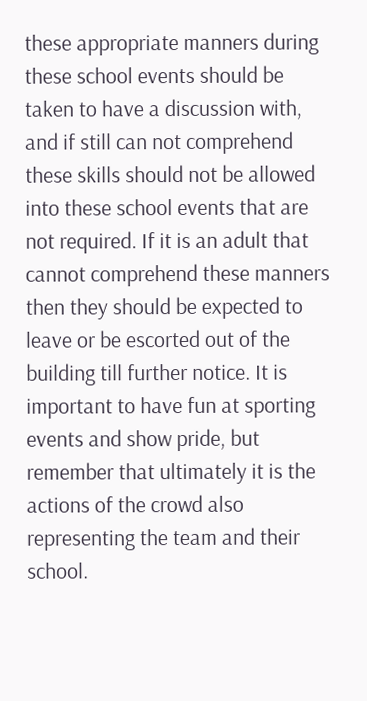these appropriate manners during these school events should be taken to have a discussion with, and if still can not comprehend these skills should not be allowed into these school events that are not required. If it is an adult that cannot comprehend these manners then they should be expected to leave or be escorted out of the building till further notice. It is important to have fun at sporting events and show pride, but remember that ultimately it is the actions of the crowd also representing the team and their school.